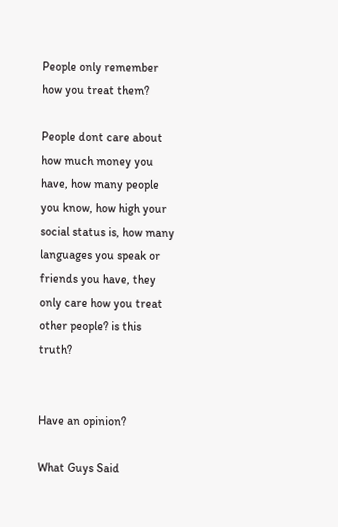People only remember how you treat them?

People dont care about how much money you have, how many people you know, how high your social status is, how many languages you speak or friends you have, they only care how you treat other people? is this truth?


Have an opinion?

What Guys Said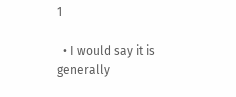1

  • I would say it is generally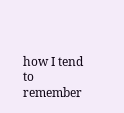how I tend to remember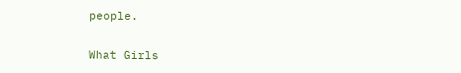people.


What Girls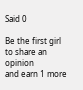Said 0

Be the first girl to share an opinion
and earn 1 more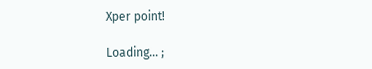Xper point!

Loading... ;